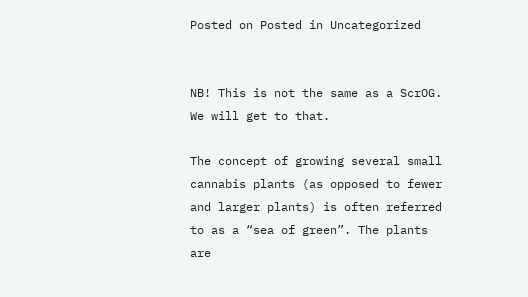Posted on Posted in Uncategorized


NB! This is not the same as a ScrOG. We will get to that.

The concept of growing several small cannabis plants (as opposed to fewer and larger plants) is often referred to as a “sea of green”. The plants are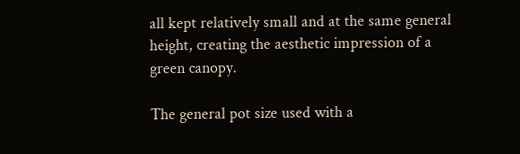all kept relatively small and at the same general height, creating the aesthetic impression of a green canopy.

The general pot size used with a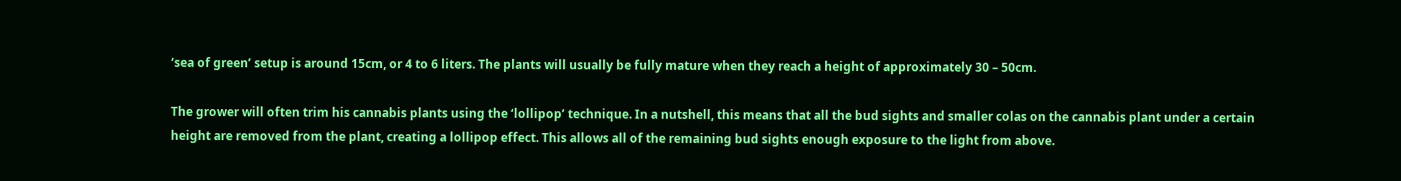‘sea of green’ setup is around 15cm, or 4 to 6 liters. The plants will usually be fully mature when they reach a height of approximately 30 – 50cm.

The grower will often trim his cannabis plants using the ‘lollipop’ technique. In a nutshell, this means that all the bud sights and smaller colas on the cannabis plant under a certain height are removed from the plant, creating a lollipop effect. This allows all of the remaining bud sights enough exposure to the light from above.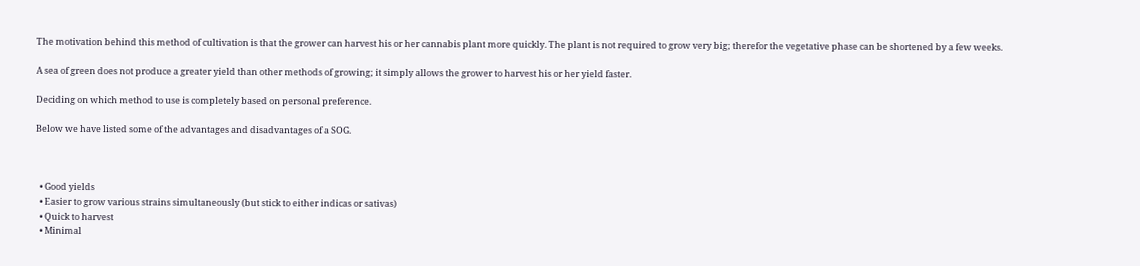The motivation behind this method of cultivation is that the grower can harvest his or her cannabis plant more quickly. The plant is not required to grow very big; therefor the vegetative phase can be shortened by a few weeks.

A sea of green does not produce a greater yield than other methods of growing; it simply allows the grower to harvest his or her yield faster.

Deciding on which method to use is completely based on personal preference.

Below we have listed some of the advantages and disadvantages of a SOG.



  • Good yields
  • Easier to grow various strains simultaneously (but stick to either indicas or sativas)
  • Quick to harvest
  • Minimal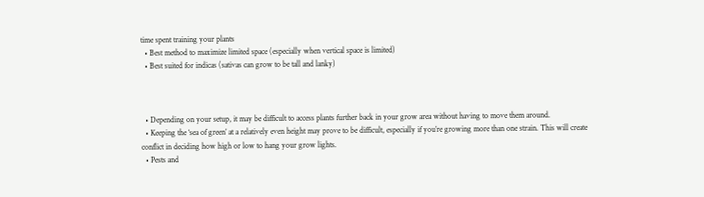time spent training your plants
  • Best method to maximize limited space (especially when vertical space is limited)
  • Best suited for indicas (sativas can grow to be tall and lanky)



  • Depending on your setup, it may be difficult to access plants further back in your grow area without having to move them around.
  • Keeping the ‘sea of green’ at a relatively even height may prove to be difficult, especially if you’re growing more than one strain. This will create conflict in deciding how high or low to hang your grow lights.
  • Pests and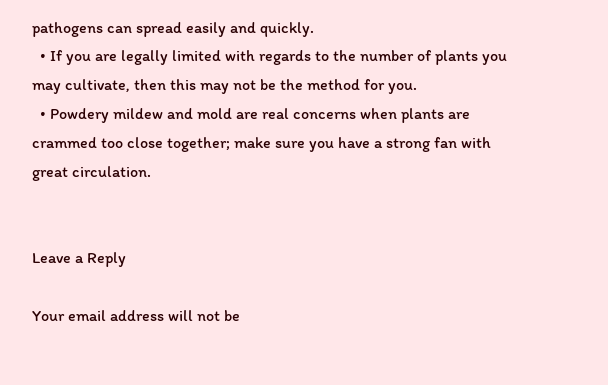pathogens can spread easily and quickly.
  • If you are legally limited with regards to the number of plants you may cultivate, then this may not be the method for you.
  • Powdery mildew and mold are real concerns when plants are crammed too close together; make sure you have a strong fan with great circulation.


Leave a Reply

Your email address will not be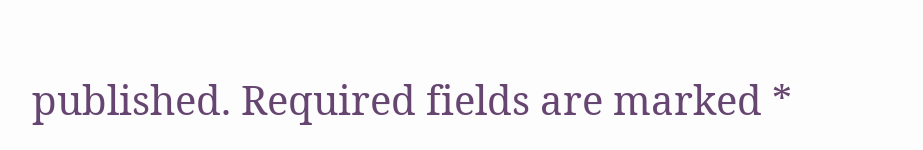published. Required fields are marked *